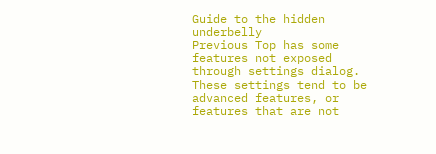Guide to the hidden underbelly
Previous Top has some features not exposed through settings dialog.  These settings tend to be advanced features, or features that are not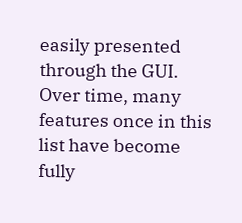easily presented through the GUI.  Over time, many features once in this list have become fully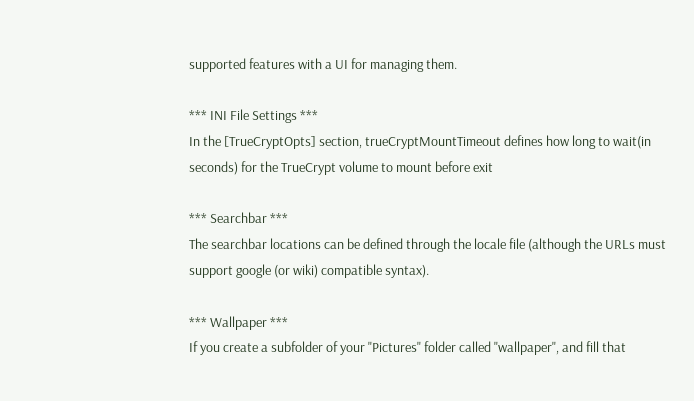supported features with a UI for managing them.

*** INI File Settings ***
In the [TrueCryptOpts] section, trueCryptMountTimeout defines how long to wait(in seconds) for the TrueCrypt volume to mount before exit

*** Searchbar ***
The searchbar locations can be defined through the locale file (although the URLs must support google (or wiki) compatible syntax).

*** Wallpaper ***
If you create a subfolder of your "Pictures" folder called "wallpaper", and fill that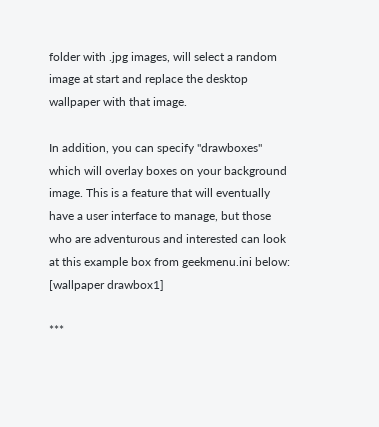folder with .jpg images, will select a random image at start and replace the desktop wallpaper with that image.

In addition, you can specify "drawboxes" which will overlay boxes on your background image. This is a feature that will eventually have a user interface to manage, but those who are adventurous and interested can look at this example box from geekmenu.ini below:
[wallpaper drawbox1]

***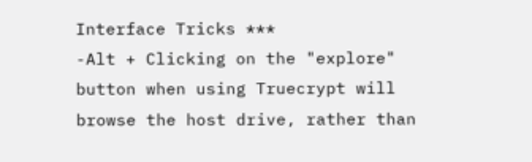Interface Tricks ***
-Alt + Clicking on the "explore" button when using Truecrypt will browse the host drive, rather than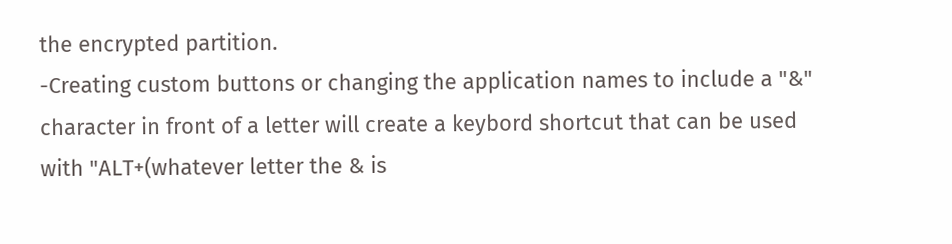the encrypted partition.
-Creating custom buttons or changing the application names to include a "&" character in front of a letter will create a keybord shortcut that can be used with "ALT+(whatever letter the & is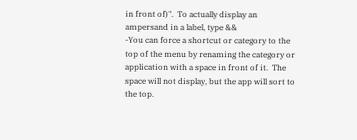in front of)".  To actually display an ampersand in a label, type &&
-You can force a shortcut or category to the top of the menu by renaming the category or application with a space in front of it.  The space will not display, but the app will sort to the top.